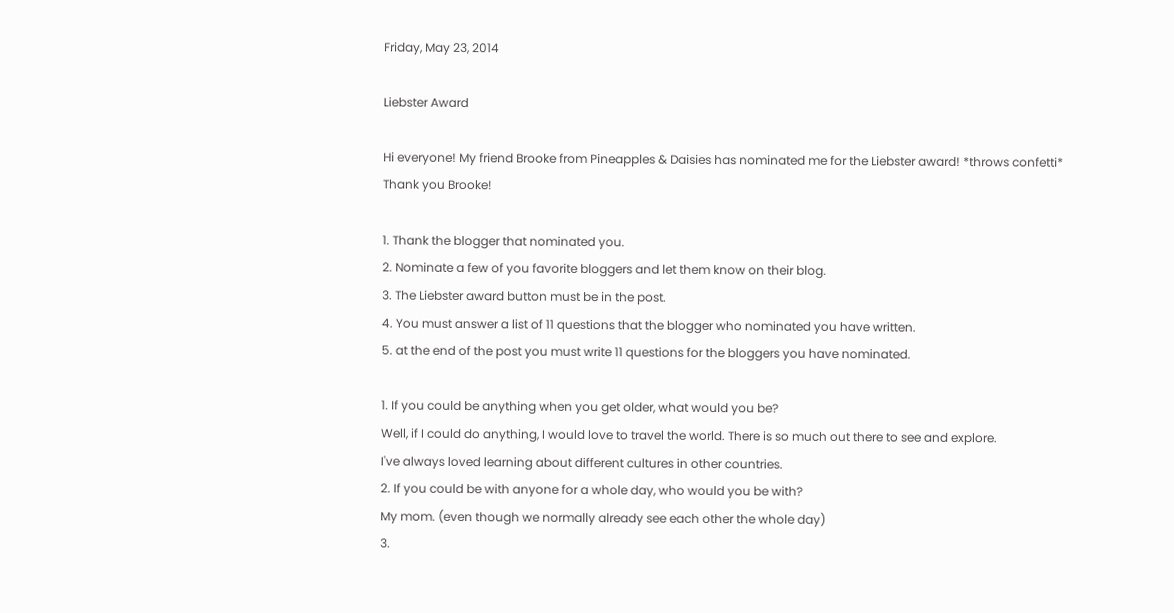Friday, May 23, 2014

Liebster Award

Hi everyone! My friend Brooke from Pineapples & Daisies has nominated me for the Liebster award! *throws confetti*
Thank you Brooke!

1. Thank the blogger that nominated you.
2. Nominate a few of you favorite bloggers and let them know on their blog.
3. The Liebster award button must be in the post.
4. You must answer a list of 11 questions that the blogger who nominated you have written.
5. at the end of the post you must write 11 questions for the bloggers you have nominated.

1. If you could be anything when you get older, what would you be?
Well, if I could do anything, I would love to travel the world. There is so much out there to see and explore.
I've always loved learning about different cultures in other countries.
2. If you could be with anyone for a whole day, who would you be with?
My mom. (even though we normally already see each other the whole day)
3.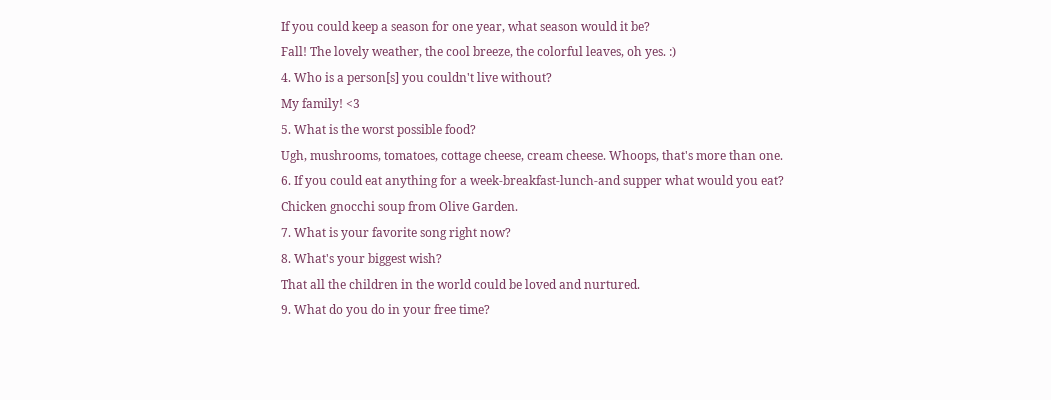If you could keep a season for one year, what season would it be?
Fall! The lovely weather, the cool breeze, the colorful leaves, oh yes. :)
4. Who is a person[s] you couldn't live without?
My family! <3
5. What is the worst possible food?
Ugh, mushrooms, tomatoes, cottage cheese, cream cheese. Whoops, that's more than one.
6. If you could eat anything for a week-breakfast-lunch-and supper what would you eat?
Chicken gnocchi soup from Olive Garden.
7. What is your favorite song right now?
8. What's your biggest wish?
That all the children in the world could be loved and nurtured.
9. What do you do in your free time?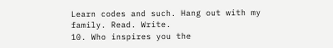Learn codes and such. Hang out with my family. Read. Write.
10. Who inspires you the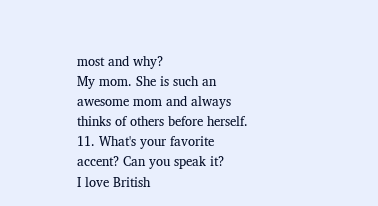most and why?
My mom. She is such an awesome mom and always thinks of others before herself.
11. What's your favorite accent? Can you speak it?
I love British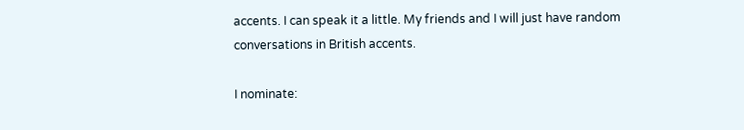accents. I can speak it a little. My friends and I will just have random conversations in British accents.

I nominate: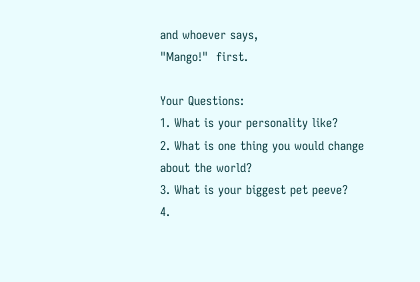and whoever says,
"Mango!"  first.

Your Questions:
1. What is your personality like?
2. What is one thing you would change about the world?
3. What is your biggest pet peeve?
4.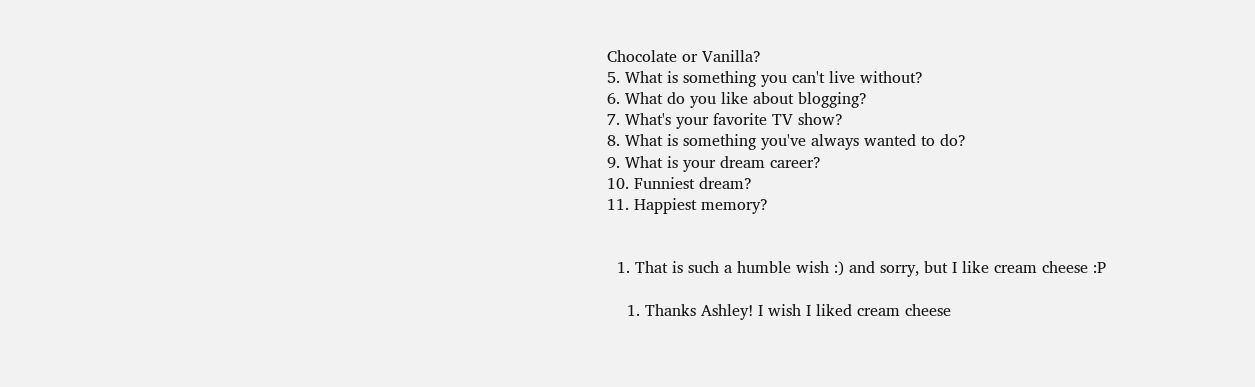Chocolate or Vanilla?
5. What is something you can't live without?
6. What do you like about blogging?
7. What's your favorite TV show?
8. What is something you've always wanted to do?
9. What is your dream career?
10. Funniest dream?
11. Happiest memory?


  1. That is such a humble wish :) and sorry, but I like cream cheese :P

    1. Thanks Ashley! I wish I liked cream cheese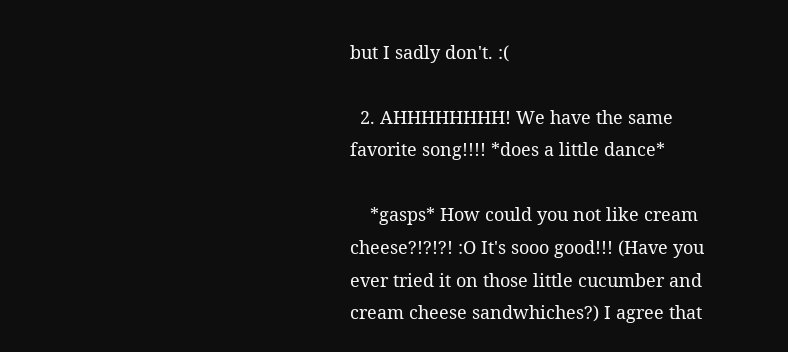but I sadly don't. :(

  2. AHHHHHHHH! We have the same favorite song!!!! *does a little dance*

    *gasps* How could you not like cream cheese?!?!?! :O It's sooo good!!! (Have you ever tried it on those little cucumber and cream cheese sandwhiches?) I agree that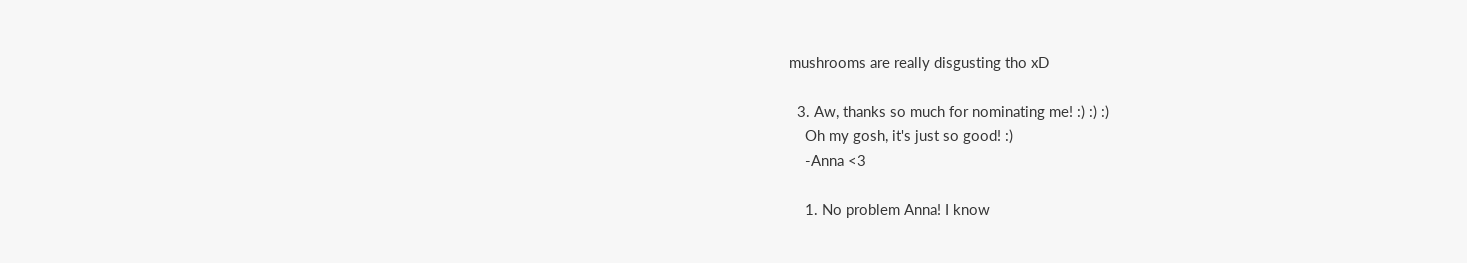mushrooms are really disgusting tho xD

  3. Aw, thanks so much for nominating me! :) :) :)
    Oh my gosh, it's just so good! :)
    -Anna <3

    1. No problem Anna! I know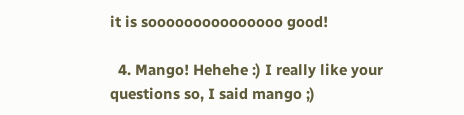it is sooooooooooooooo good!

  4. Mango! Hehehe :) I really like your questions so, I said mango ;)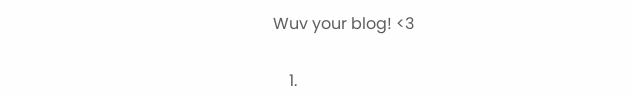Wuv your blog! <3


    1.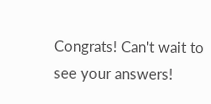Congrats! Can't wait to see your answers!